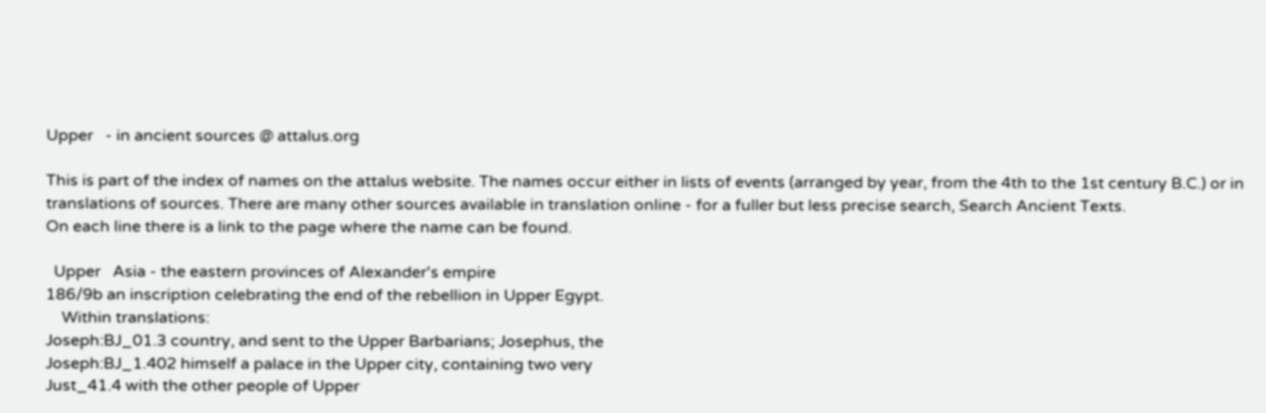Upper   - in ancient sources @ attalus.org

This is part of the index of names on the attalus website. The names occur either in lists of events (arranged by year, from the 4th to the 1st century B.C.) or in translations of sources. There are many other sources available in translation online - for a fuller but less precise search, Search Ancient Texts.
On each line there is a link to the page where the name can be found.

  Upper   Asia - the eastern provinces of Alexander's empire
186/9b an inscription celebrating the end of the rebellion in Upper Egypt.
    Within translations:
Joseph:BJ_01.3 country, and sent to the Upper Barbarians; Josephus, the
Joseph:BJ_1.402 himself a palace in the Upper city, containing two very
Just_41.4 with the other people of Upper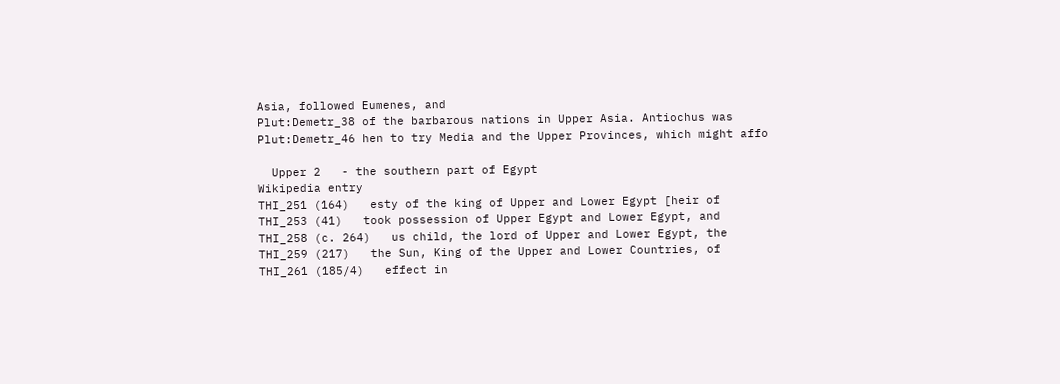Asia, followed Eumenes, and
Plut:Demetr_38 of the barbarous nations in Upper Asia. Antiochus was
Plut:Demetr_46 hen to try Media and the Upper Provinces, which might affo

  Upper 2   - the southern part of Egypt
Wikipedia entry
THI_251 (164)   esty of the king of Upper and Lower Egypt [heir of
THI_253 (41)   took possession of Upper Egypt and Lower Egypt, and
THI_258 (c. 264)   us child, the lord of Upper and Lower Egypt, the
THI_259 (217)   the Sun, King of the Upper and Lower Countries, of
THI_261 (185/4)   effect in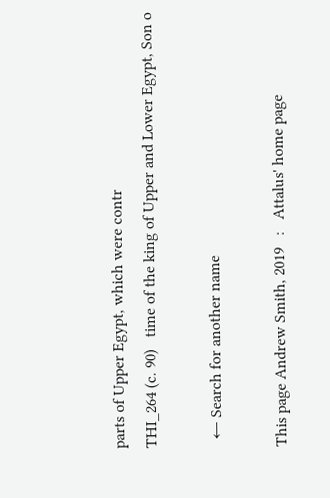parts of Upper Egypt, which were contr
THI_264 (c. 90)   time of the king of Upper and Lower Egypt, Son o

  ← Search for another name

This page Andrew Smith, 2019   :   Attalus' home page